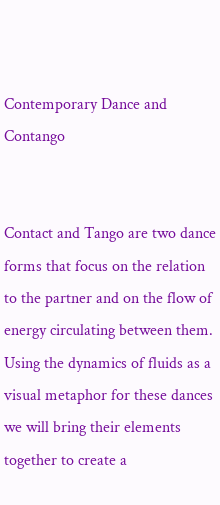Contemporary Dance and Contango


Contact and Tango are two dance forms that focus on the relation to the partner and on the flow of energy circulating between them. Using the dynamics of fluids as a visual metaphor for these dances  we will bring their elements together to create a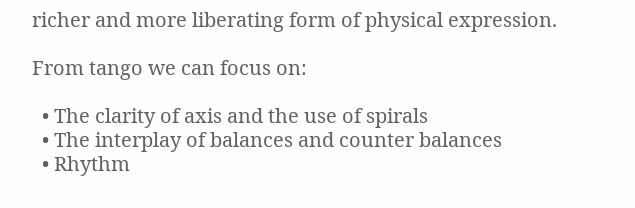richer and more liberating form of physical expression.

From tango we can focus on:

  • The clarity of axis and the use of spirals
  • The interplay of balances and counter balances
  • Rhythm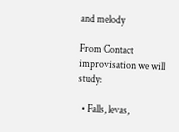and melody

From Contact improvisation we will study:

  • Falls, levas,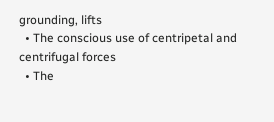grounding, lifts
  • The conscious use of centripetal and centrifugal forces
  • The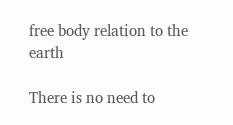free body relation to the earth

There is no need to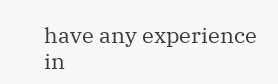have any experience in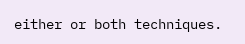either or both techniques.